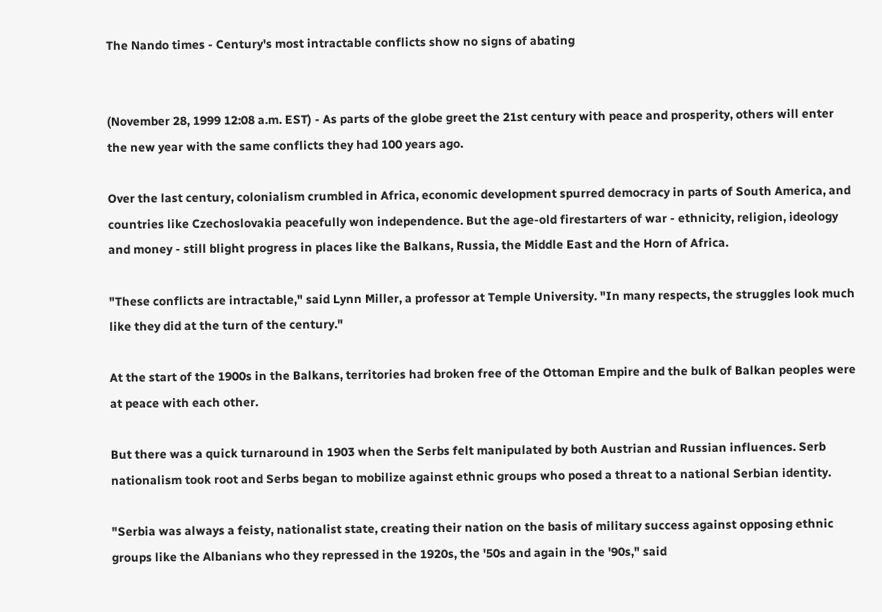The Nando times - Century's most intractable conflicts show no signs of abating


(November 28, 1999 12:08 a.m. EST) - As parts of the globe greet the 21st century with peace and prosperity, others will enter the new year with the same conflicts they had 100 years ago.

Over the last century, colonialism crumbled in Africa, economic development spurred democracy in parts of South America, and countries like Czechoslovakia peacefully won independence. But the age-old firestarters of war - ethnicity, religion, ideology and money - still blight progress in places like the Balkans, Russia, the Middle East and the Horn of Africa.

"These conflicts are intractable," said Lynn Miller, a professor at Temple University. "In many respects, the struggles look much like they did at the turn of the century."

At the start of the 1900s in the Balkans, territories had broken free of the Ottoman Empire and the bulk of Balkan peoples were at peace with each other.

But there was a quick turnaround in 1903 when the Serbs felt manipulated by both Austrian and Russian influences. Serb nationalism took root and Serbs began to mobilize against ethnic groups who posed a threat to a national Serbian identity.

"Serbia was always a feisty, nationalist state, creating their nation on the basis of military success against opposing ethnic groups like the Albanians who they repressed in the 1920s, the '50s and again in the '90s," said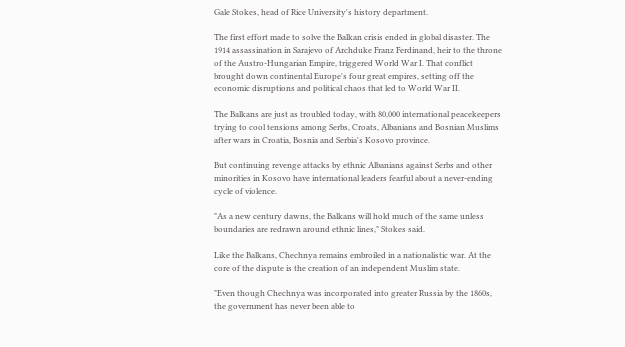Gale Stokes, head of Rice University's history department.

The first effort made to solve the Balkan crisis ended in global disaster. The 1914 assassination in Sarajevo of Archduke Franz Ferdinand, heir to the throne of the Austro-Hungarian Empire, triggered World War I. That conflict brought down continental Europe's four great empires, setting off the economic disruptions and political chaos that led to World War II.

The Balkans are just as troubled today, with 80,000 international peacekeepers trying to cool tensions among Serbs, Croats, Albanians and Bosnian Muslims after wars in Croatia, Bosnia and Serbia's Kosovo province.

But continuing revenge attacks by ethnic Albanians against Serbs and other minorities in Kosovo have international leaders fearful about a never-ending cycle of violence.

"As a new century dawns, the Balkans will hold much of the same unless boundaries are redrawn around ethnic lines," Stokes said.

Like the Balkans, Chechnya remains embroiled in a nationalistic war. At the core of the dispute is the creation of an independent Muslim state.

"Even though Chechnya was incorporated into greater Russia by the 1860s, the government has never been able to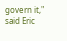govern it," said Eric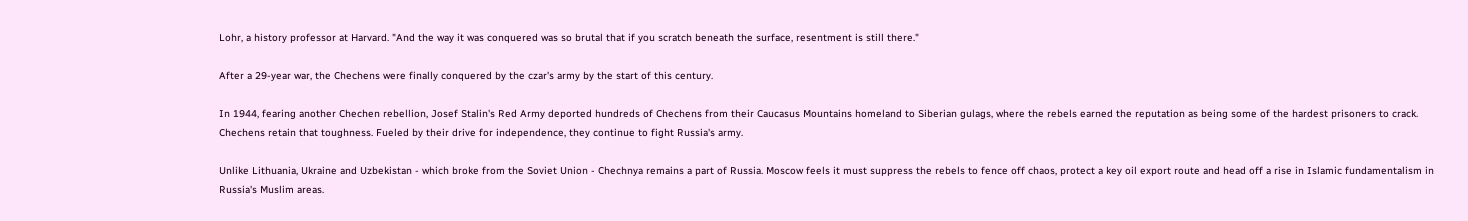Lohr, a history professor at Harvard. "And the way it was conquered was so brutal that if you scratch beneath the surface, resentment is still there."

After a 29-year war, the Chechens were finally conquered by the czar's army by the start of this century.

In 1944, fearing another Chechen rebellion, Josef Stalin's Red Army deported hundreds of Chechens from their Caucasus Mountains homeland to Siberian gulags, where the rebels earned the reputation as being some of the hardest prisoners to crack. Chechens retain that toughness. Fueled by their drive for independence, they continue to fight Russia's army.

Unlike Lithuania, Ukraine and Uzbekistan - which broke from the Soviet Union - Chechnya remains a part of Russia. Moscow feels it must suppress the rebels to fence off chaos, protect a key oil export route and head off a rise in Islamic fundamentalism in Russia's Muslim areas.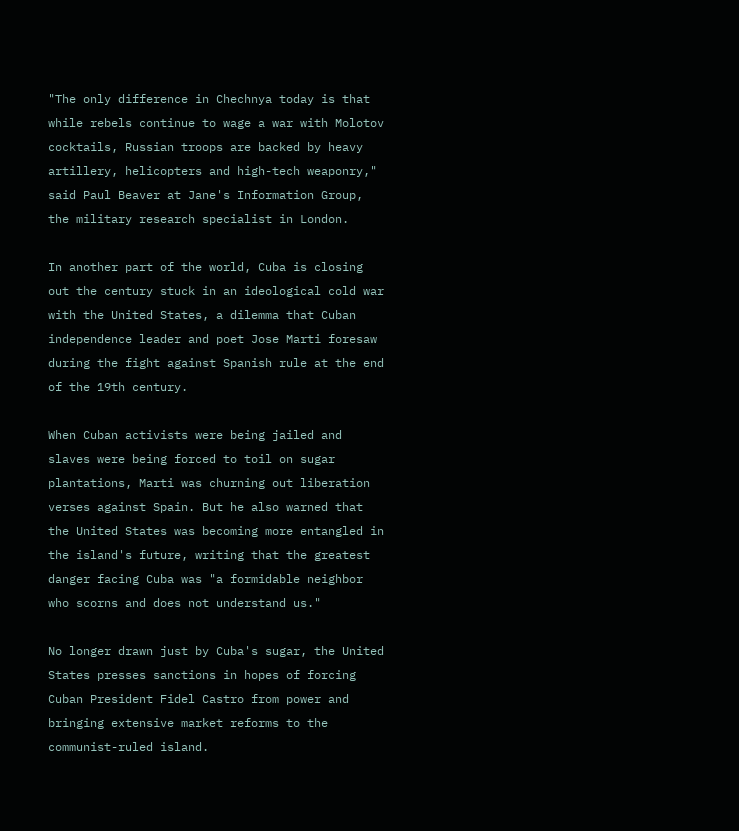"The only difference in Chechnya today is that while rebels continue to wage a war with Molotov cocktails, Russian troops are backed by heavy artillery, helicopters and high-tech weaponry," said Paul Beaver at Jane's Information Group, the military research specialist in London.

In another part of the world, Cuba is closing out the century stuck in an ideological cold war with the United States, a dilemma that Cuban independence leader and poet Jose Marti foresaw during the fight against Spanish rule at the end of the 19th century.

When Cuban activists were being jailed and slaves were being forced to toil on sugar plantations, Marti was churning out liberation verses against Spain. But he also warned that the United States was becoming more entangled in the island's future, writing that the greatest danger facing Cuba was "a formidable neighbor who scorns and does not understand us."

No longer drawn just by Cuba's sugar, the United States presses sanctions in hopes of forcing Cuban President Fidel Castro from power and bringing extensive market reforms to the communist-ruled island.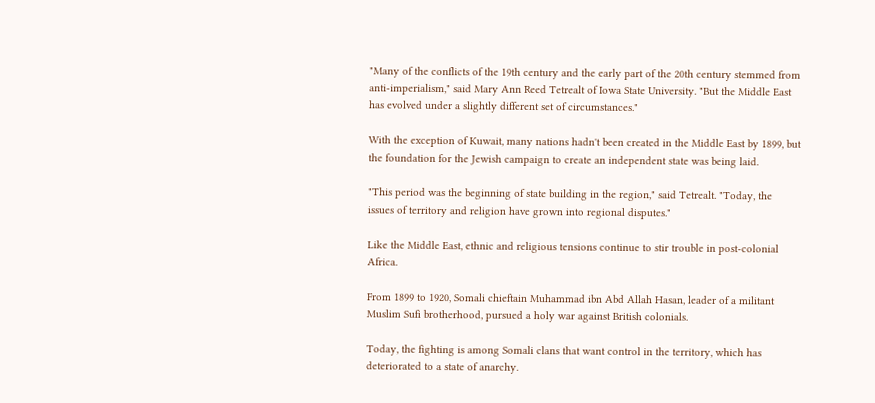"Many of the conflicts of the 19th century and the early part of the 20th century stemmed from anti-imperialism," said Mary Ann Reed Tetrealt of Iowa State University. "But the Middle East has evolved under a slightly different set of circumstances."

With the exception of Kuwait, many nations hadn't been created in the Middle East by 1899, but the foundation for the Jewish campaign to create an independent state was being laid.

"This period was the beginning of state building in the region," said Tetrealt. "Today, the issues of territory and religion have grown into regional disputes."

Like the Middle East, ethnic and religious tensions continue to stir trouble in post-colonial Africa.

From 1899 to 1920, Somali chieftain Muhammad ibn Abd Allah Hasan, leader of a militant Muslim Sufi brotherhood, pursued a holy war against British colonials.

Today, the fighting is among Somali clans that want control in the territory, which has deteriorated to a state of anarchy.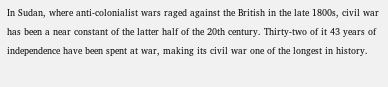In Sudan, where anti-colonialist wars raged against the British in the late 1800s, civil war has been a near constant of the latter half of the 20th century. Thirty-two of it 43 years of independence have been spent at war, making its civil war one of the longest in history.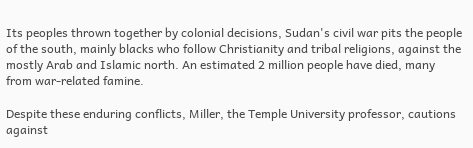Its peoples thrown together by colonial decisions, Sudan's civil war pits the people of the south, mainly blacks who follow Christianity and tribal religions, against the mostly Arab and Islamic north. An estimated 2 million people have died, many from war-related famine.

Despite these enduring conflicts, Miller, the Temple University professor, cautions against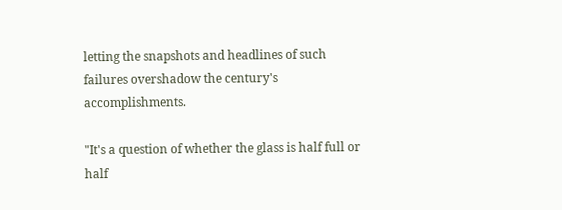letting the snapshots and headlines of such failures overshadow the century's accomplishments.

"It's a question of whether the glass is half full or half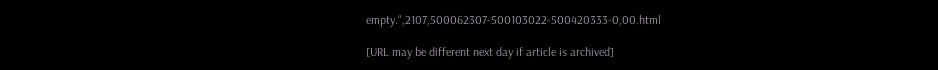empty.",2107,500062307-500103022-500420333-0,00.html

[URL may be different next day if article is archived]